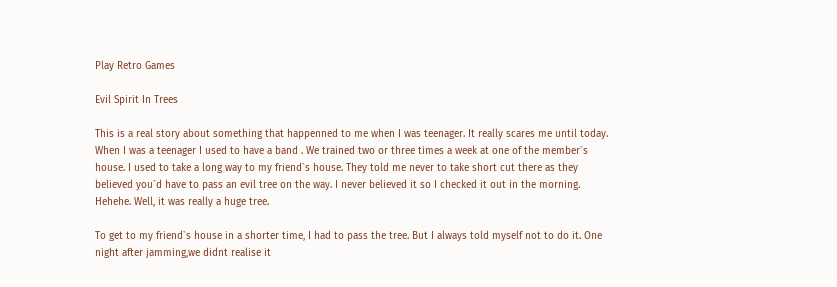Play Retro Games

Evil Spirit In Trees

This is a real story about something that happenned to me when I was teenager. It really scares me until today. When I was a teenager I used to have a band . We trained two or three times a week at one of the member`s house. I used to take a long way to my friend`s house. They told me never to take short cut there as they believed you`d have to pass an evil tree on the way. I never believed it so I checked it out in the morning. Hehehe. Well, it was really a huge tree.

To get to my friend`s house in a shorter time, I had to pass the tree. But I always told myself not to do it. One night after jamming,we didnt realise it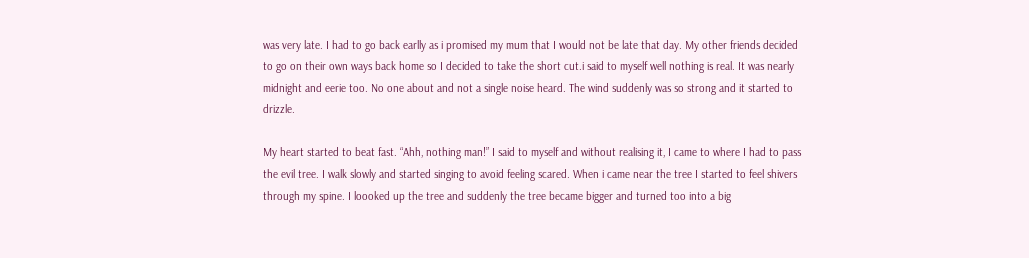was very late. I had to go back earlly as i promised my mum that I would not be late that day. My other friends decided to go on their own ways back home so I decided to take the short cut.i said to myself well nothing is real. It was nearly midnight and eerie too. No one about and not a single noise heard. The wind suddenly was so strong and it started to drizzle.

My heart started to beat fast. “Ahh, nothing man!” I said to myself and without realising it, I came to where I had to pass the evil tree. I walk slowly and started singing to avoid feeling scared. When i came near the tree I started to feel shivers through my spine. I loooked up the tree and suddenly the tree became bigger and turned too into a big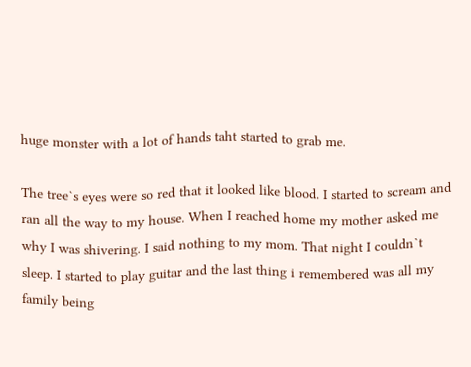huge monster with a lot of hands taht started to grab me.

The tree`s eyes were so red that it looked like blood. I started to scream and ran all the way to my house. When I reached home my mother asked me why I was shivering. I said nothing to my mom. That night I couldn`t sleep. I started to play guitar and the last thing i remembered was all my
family being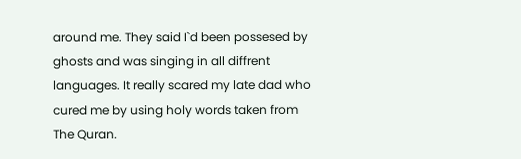around me. They said I`d been possesed by ghosts and was singing in all diffrent languages. It really scared my late dad who cured me by using holy words taken from The Quran.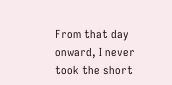From that day onward, I never took the short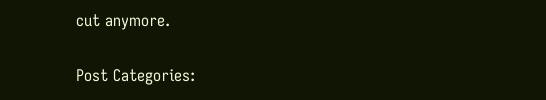cut anymore.

Post Categories: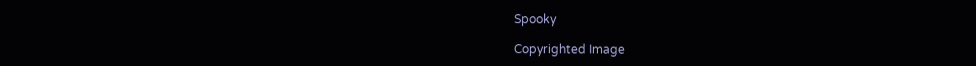Spooky

Copyrighted Image